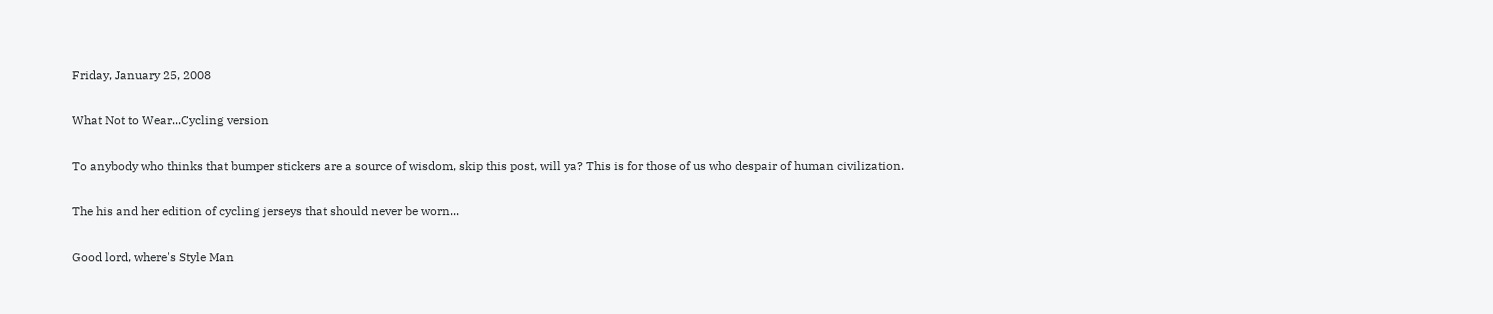Friday, January 25, 2008

What Not to Wear...Cycling version

To anybody who thinks that bumper stickers are a source of wisdom, skip this post, will ya? This is for those of us who despair of human civilization.

The his and her edition of cycling jerseys that should never be worn...

Good lord, where's Style Man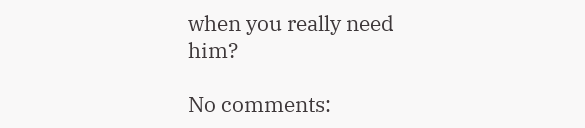when you really need him?

No comments: